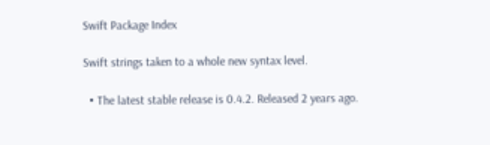Swift Package Index

Swift strings taken to a whole new syntax level.

  • The latest stable release is 0.4.2. Released 2 years ago.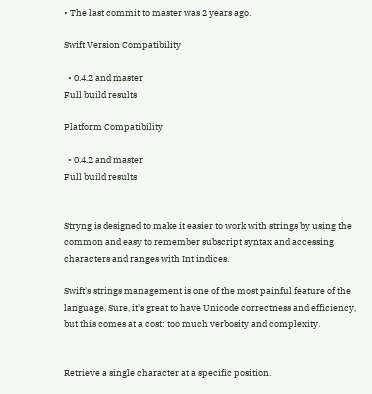• The last commit to master was 2 years ago.

Swift Version Compatibility

  • 0.4.2 and master
Full build results

Platform Compatibility

  • 0.4.2 and master
Full build results


Stryng is designed to make it easier to work with strings by using the common and easy to remember subscript syntax and accessing characters and ranges with Int indices.

Swift's strings management is one of the most painful feature of the language. Sure, it's great to have Unicode correctness and efficiency, but this comes at a cost: too much verbosity and complexity.


Retrieve a single character at a specific position.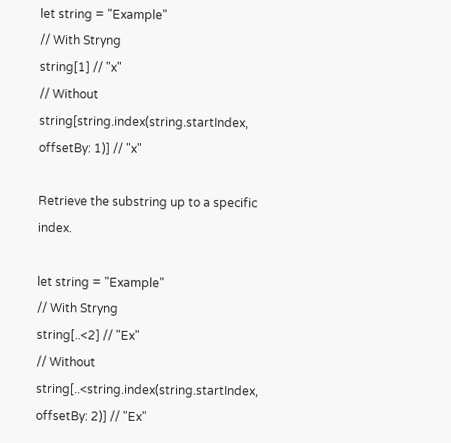let string = "Example"
// With Stryng
string[1] // "x"
// Without
string[string.index(string.startIndex, offsetBy: 1)] // "x"

Retrieve the substring up to a specific index.

let string = "Example"
// With Stryng
string[..<2] // "Ex"
// Without
string[..<string.index(string.startIndex, offsetBy: 2)] // "Ex"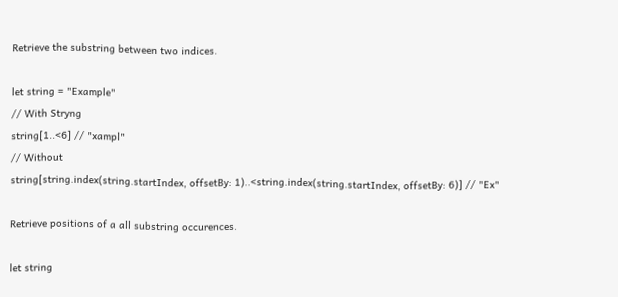Retrieve the substring between two indices.

let string = "Example"
// With Stryng
string[1..<6] // "xampl"
// Without
string[string.index(string.startIndex, offsetBy: 1)..<string.index(string.startIndex, offsetBy: 6)] // "Ex"

Retrieve positions of a all substring occurences.

let string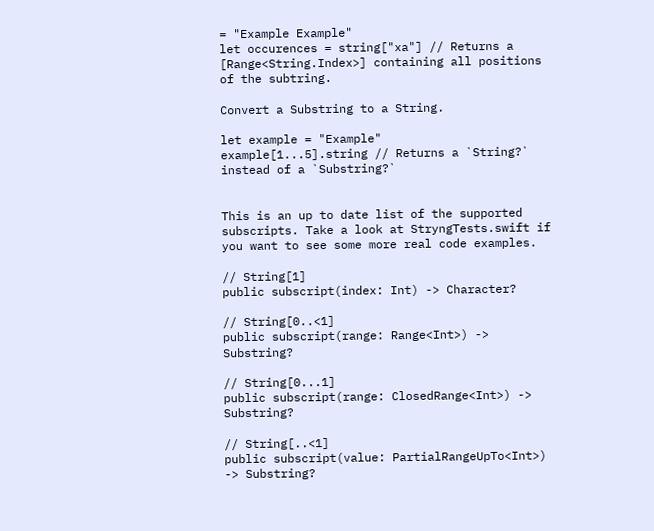= "Example Example"
let occurences = string["xa"] // Returns a [Range<String.Index>] containing all positions of the subtring.

Convert a Substring to a String.

let example = "Example"
example[1...5].string // Returns a `String?` instead of a `Substring?`


This is an up to date list of the supported subscripts. Take a look at StryngTests.swift if you want to see some more real code examples.

// String[1]
public subscript(index: Int) -> Character?

// String[0..<1]
public subscript(range: Range<Int>) -> Substring?

// String[0...1]
public subscript(range: ClosedRange<Int>) -> Substring?

// String[..<1]
public subscript(value: PartialRangeUpTo<Int>) -> Substring?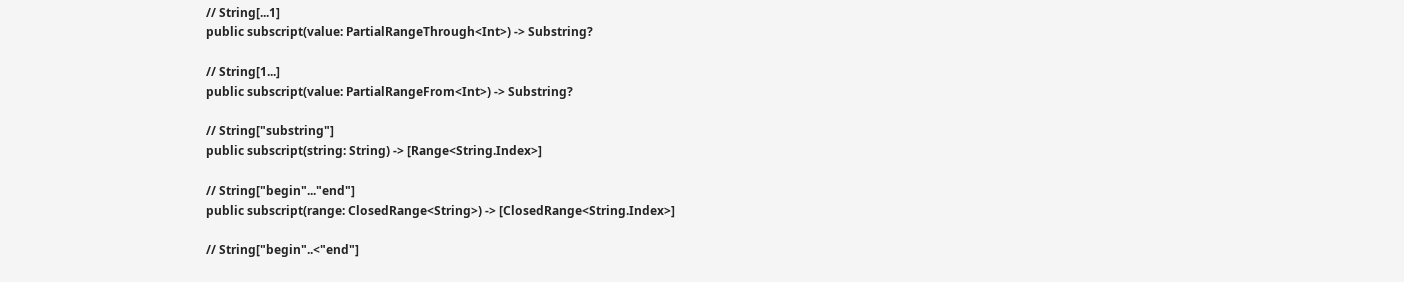// String[...1]
public subscript(value: PartialRangeThrough<Int>) -> Substring?

// String[1...]
public subscript(value: PartialRangeFrom<Int>) -> Substring?

// String["substring"]
public subscript(string: String) -> [Range<String.Index>]

// String["begin"..."end"]
public subscript(range: ClosedRange<String>) -> [ClosedRange<String.Index>]

// String["begin"..<"end"]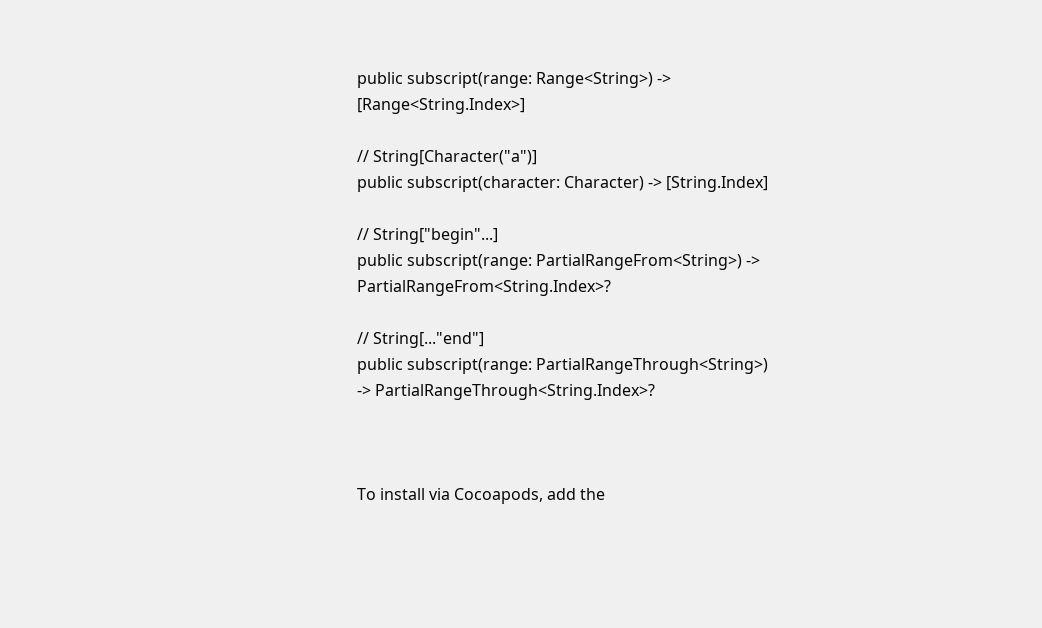public subscript(range: Range<String>) -> [Range<String.Index>]

// String[Character("a")]
public subscript(character: Character) -> [String.Index]

// String["begin"...]
public subscript(range: PartialRangeFrom<String>) -> PartialRangeFrom<String.Index>?

// String[..."end"]
public subscript(range: PartialRangeThrough<String>) -> PartialRangeThrough<String.Index>?



To install via Cocoapods, add the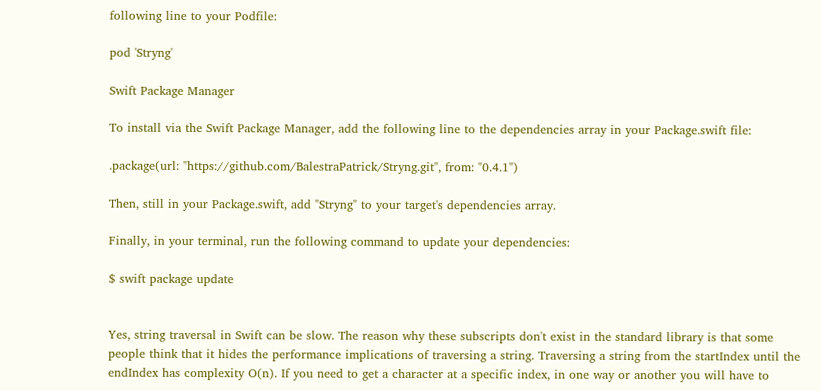following line to your Podfile:

pod 'Stryng'

Swift Package Manager

To install via the Swift Package Manager, add the following line to the dependencies array in your Package.swift file:

.package(url: "https://github.com/BalestraPatrick/Stryng.git", from: "0.4.1")

Then, still in your Package.swift, add "Stryng" to your target's dependencies array.

Finally, in your terminal, run the following command to update your dependencies:

$ swift package update


Yes, string traversal in Swift can be slow. The reason why these subscripts don't exist in the standard library is that some people think that it hides the performance implications of traversing a string. Traversing a string from the startIndex until the endIndex has complexity O(n). If you need to get a character at a specific index, in one way or another you will have to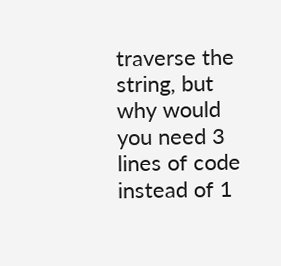traverse the string, but why would you need 3 lines of code instead of 1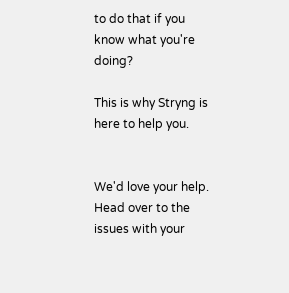to do that if you know what you're doing?

This is why Stryng is here to help you.


We'd love your help. Head over to the issues with your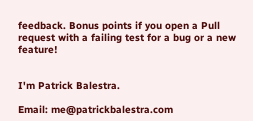feedback. Bonus points if you open a Pull request with a failing test for a bug or a new feature!


I'm Patrick Balestra.

Email: me@patrickbalestra.com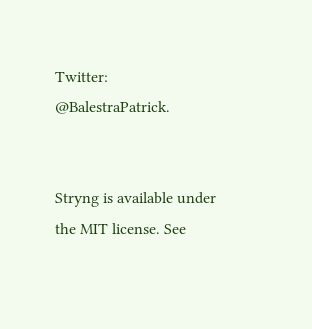Twitter: @BalestraPatrick.


Stryng is available under the MIT license. See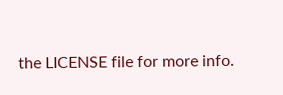the LICENSE file for more info.